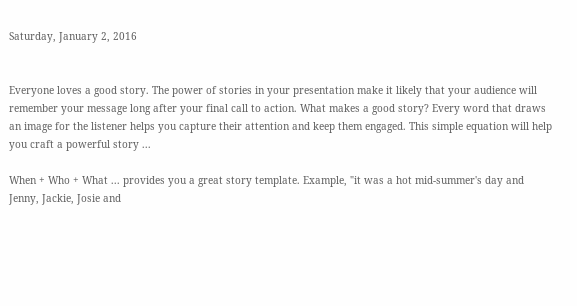Saturday, January 2, 2016


Everyone loves a good story. The power of stories in your presentation make it likely that your audience will remember your message long after your final call to action. What makes a good story? Every word that draws an image for the listener helps you capture their attention and keep them engaged. This simple equation will help you craft a powerful story ...

When + Who + What ... provides you a great story template. Example, "it was a hot mid-summer's day and Jenny, Jackie, Josie and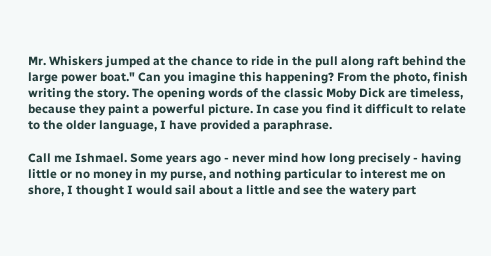Mr. Whiskers jumped at the chance to ride in the pull along raft behind the large power boat." Can you imagine this happening? From the photo, finish writing the story. The opening words of the classic Moby Dick are timeless, because they paint a powerful picture. In case you find it difficult to relate to the older language, I have provided a paraphrase.

Call me Ishmael. Some years ago - never mind how long precisely - having little or no money in my purse, and nothing particular to interest me on shore, I thought I would sail about a little and see the watery part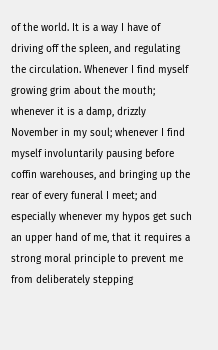of the world. It is a way I have of driving off the spleen, and regulating the circulation. Whenever I find myself growing grim about the mouth; whenever it is a damp, drizzly November in my soul; whenever I find myself involuntarily pausing before coffin warehouses, and bringing up the rear of every funeral I meet; and especially whenever my hypos get such an upper hand of me, that it requires a strong moral principle to prevent me from deliberately stepping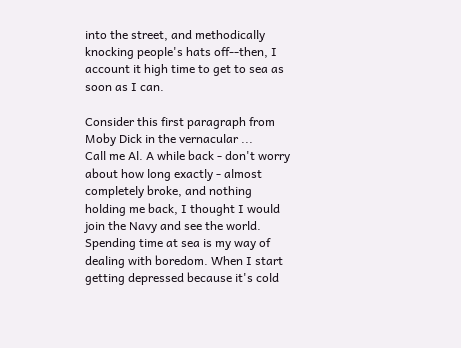into the street, and methodically knocking people's hats off--then, I account it high time to get to sea as soon as I can.

Consider this first paragraph from Moby Dick in the vernacular ...
Call me Al. A while back - don't worry about how long exactly - almost completely broke, and nothing holding me back, I thought I would join the Navy and see the world. Spending time at sea is my way of dealing with boredom. When I start getting depressed because it's cold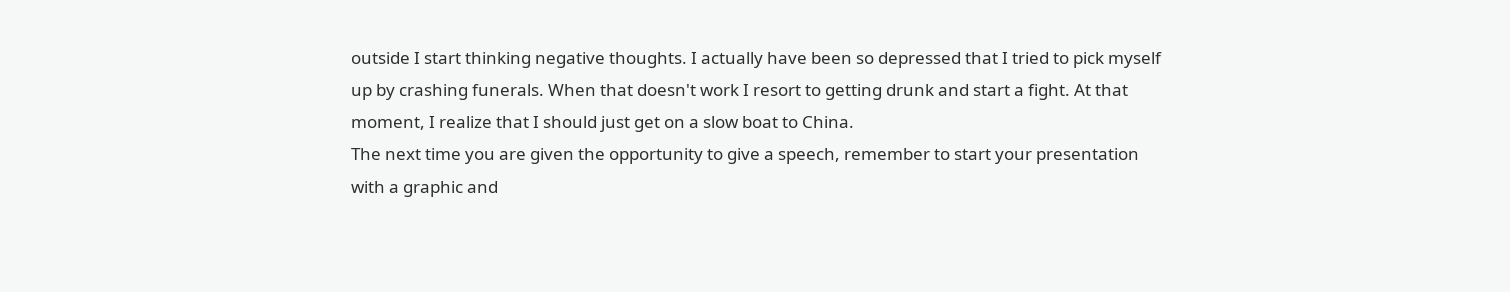outside I start thinking negative thoughts. I actually have been so depressed that I tried to pick myself up by crashing funerals. When that doesn't work I resort to getting drunk and start a fight. At that moment, I realize that I should just get on a slow boat to China.
The next time you are given the opportunity to give a speech, remember to start your presentation with a graphic and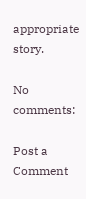appropriate story.

No comments:

Post a Comment